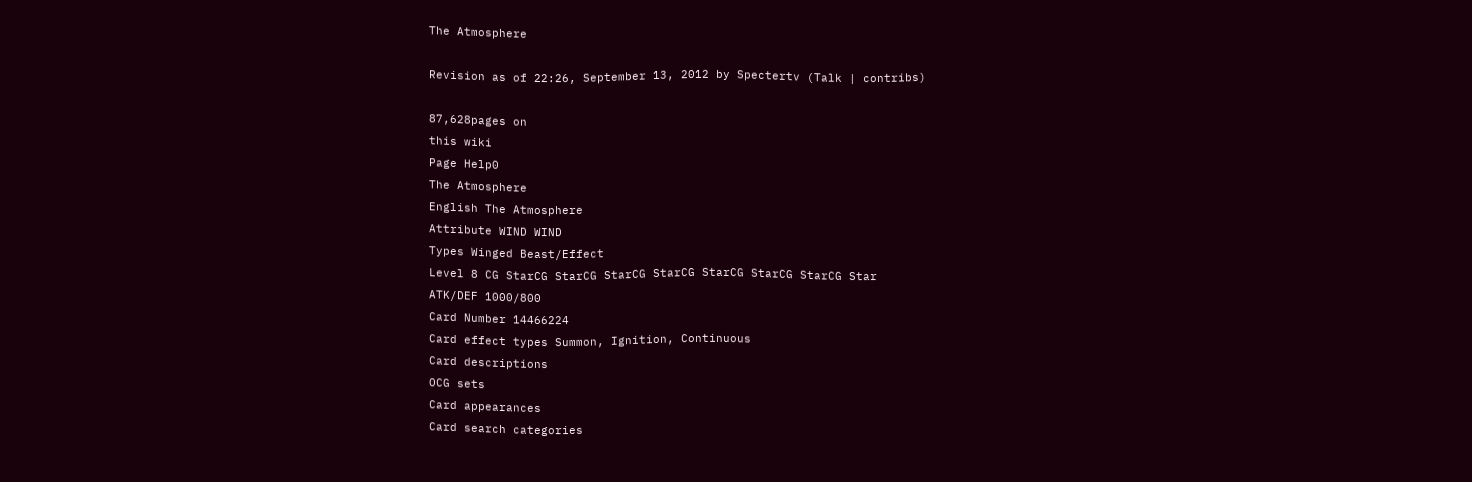The Atmosphere

Revision as of 22:26, September 13, 2012 by Spectertv (Talk | contribs)

87,628pages on
this wiki
Page Help0
The Atmosphere
English The Atmosphere
Attribute WIND WIND
Types Winged Beast/Effect
Level 8 CG StarCG StarCG StarCG StarCG StarCG StarCG StarCG Star
ATK/DEF 1000/800
Card Number 14466224
Card effect types Summon, Ignition, Continuous
Card descriptions
OCG sets
Card appearances
Card search categories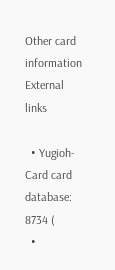Other card information
External links

  • Yugioh-Card card database: 8734 (
  •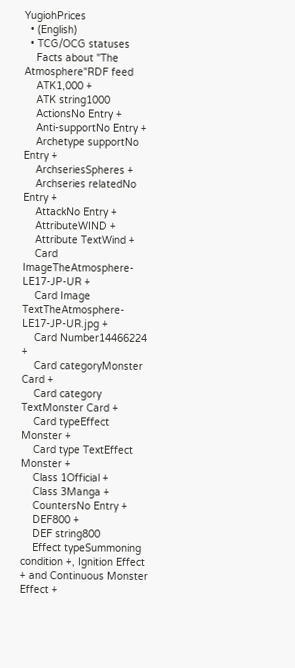YugiohPrices
  • (English)
  • TCG/OCG statuses
    Facts about "The Atmosphere"RDF feed
    ATK1,000 +
    ATK string1000
    ActionsNo Entry +
    Anti-supportNo Entry +
    Archetype supportNo Entry +
    ArchseriesSpheres +
    Archseries relatedNo Entry +
    AttackNo Entry +
    AttributeWIND +
    Attribute TextWind +
    Card ImageTheAtmosphere-LE17-JP-UR +
    Card Image TextTheAtmosphere-LE17-JP-UR.jpg +
    Card Number14466224 +
    Card categoryMonster Card +
    Card category TextMonster Card +
    Card typeEffect Monster +
    Card type TextEffect Monster +
    Class 1Official +
    Class 3Manga +
    CountersNo Entry +
    DEF800 +
    DEF string800
    Effect typeSummoning condition +, Ignition Effect + and Continuous Monster Effect +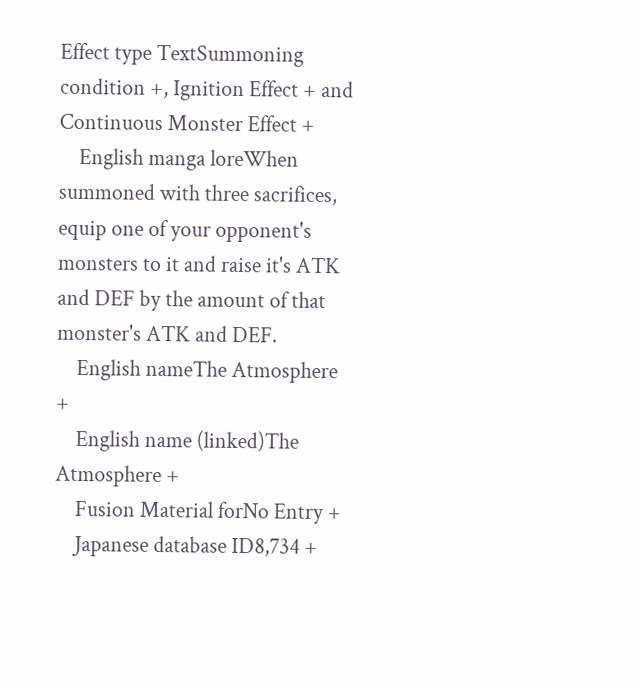Effect type TextSummoning condition +, Ignition Effect + and Continuous Monster Effect +
    English manga loreWhen summoned with three sacrifices, equip one of your opponent's monsters to it and raise it's ATK and DEF by the amount of that monster's ATK and DEF.
    English nameThe Atmosphere +
    English name (linked)The Atmosphere +
    Fusion Material forNo Entry +
    Japanese database ID8,734 +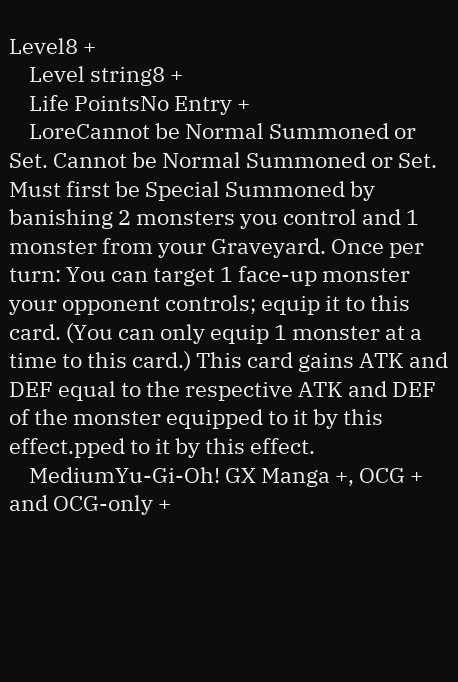Level8 +
    Level string8 +
    Life PointsNo Entry +
    LoreCannot be Normal Summoned or Set. Cannot be Normal Summoned or Set. Must first be Special Summoned by banishing 2 monsters you control and 1 monster from your Graveyard. Once per turn: You can target 1 face-up monster your opponent controls; equip it to this card. (You can only equip 1 monster at a time to this card.) This card gains ATK and DEF equal to the respective ATK and DEF of the monster equipped to it by this effect.pped to it by this effect.
    MediumYu-Gi-Oh! GX Manga +, OCG + and OCG-only +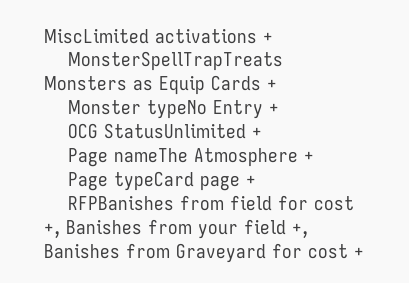MiscLimited activations +
    MonsterSpellTrapTreats Monsters as Equip Cards +
    Monster typeNo Entry +
    OCG StatusUnlimited +
    Page nameThe Atmosphere +
    Page typeCard page +
    RFPBanishes from field for cost +, Banishes from your field +, Banishes from Graveyard for cost +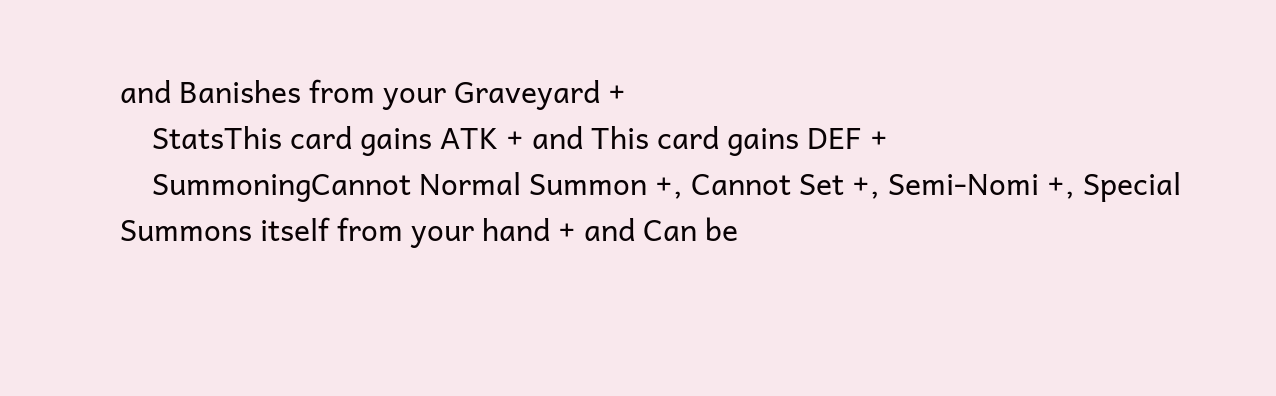and Banishes from your Graveyard +
    StatsThis card gains ATK + and This card gains DEF +
    SummoningCannot Normal Summon +, Cannot Set +, Semi-Nomi +, Special Summons itself from your hand + and Can be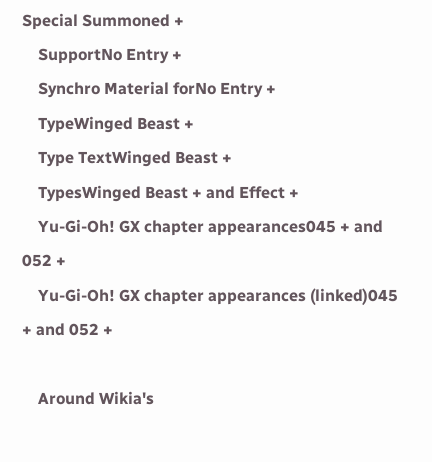Special Summoned +
    SupportNo Entry +
    Synchro Material forNo Entry +
    TypeWinged Beast +
    Type TextWinged Beast +
    TypesWinged Beast + and Effect +
    Yu-Gi-Oh! GX chapter appearances045 + and 052 +
    Yu-Gi-Oh! GX chapter appearances (linked)045 + and 052 +

    Around Wikia's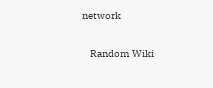network

    Random Wiki